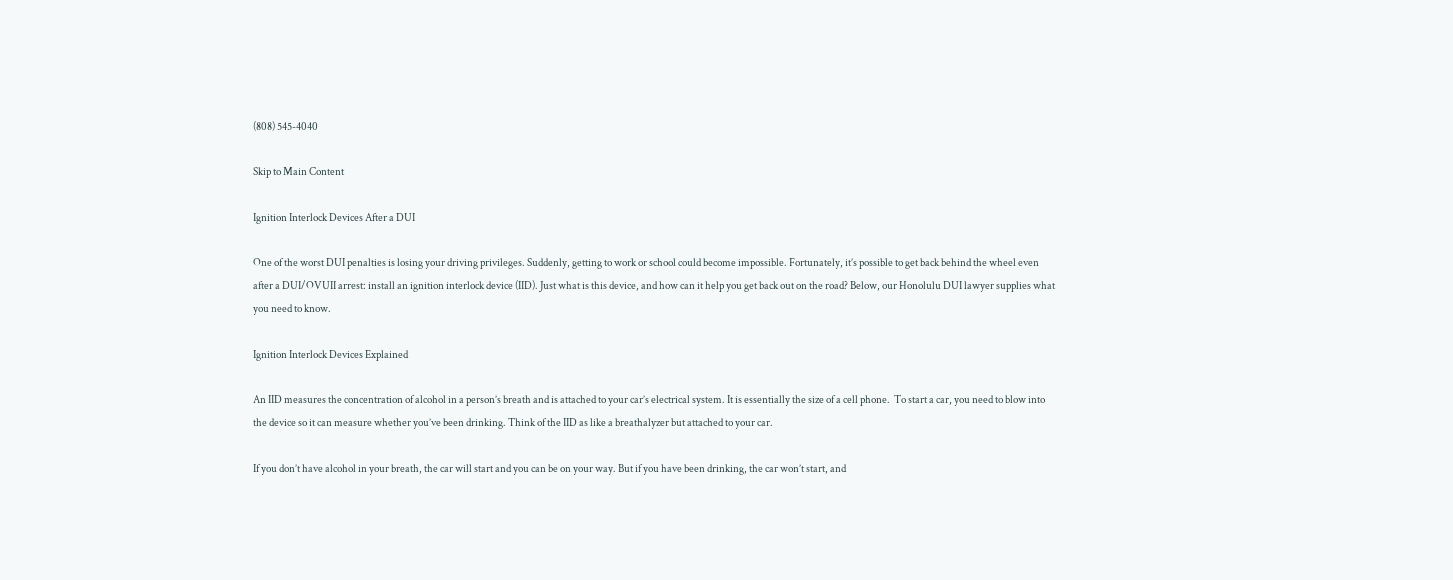(808) 545-4040

Skip to Main Content

Ignition Interlock Devices After a DUI

One of the worst DUI penalties is losing your driving privileges. Suddenly, getting to work or school could become impossible. Fortunately, it’s possible to get back behind the wheel even after a DUI/OVUII arrest: install an ignition interlock device (IID). Just what is this device, and how can it help you get back out on the road? Below, our Honolulu DUI lawyer supplies what you need to know.

Ignition Interlock Devices Explained

An IID measures the concentration of alcohol in a person’s breath and is attached to your car’s electrical system. It is essentially the size of a cell phone.  To start a car, you need to blow into the device so it can measure whether you’ve been drinking. Think of the IID as like a breathalyzer but attached to your car.

If you don’t have alcohol in your breath, the car will start and you can be on your way. But if you have been drinking, the car won’t start, and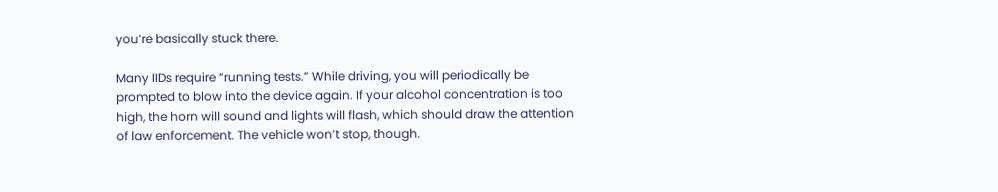you’re basically stuck there.

Many IIDs require “running tests.” While driving, you will periodically be prompted to blow into the device again. If your alcohol concentration is too high, the horn will sound and lights will flash, which should draw the attention of law enforcement. The vehicle won’t stop, though.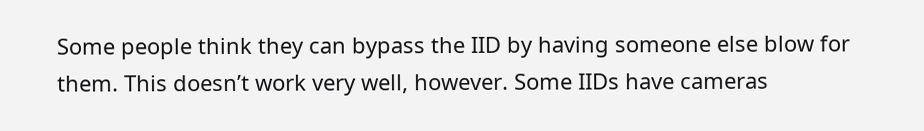Some people think they can bypass the IID by having someone else blow for them. This doesn’t work very well, however. Some IIDs have cameras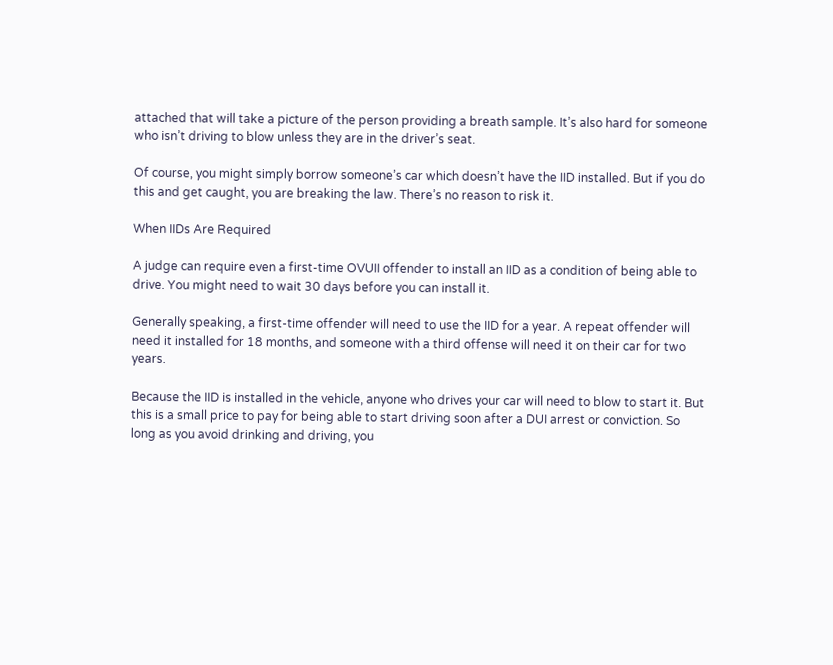attached that will take a picture of the person providing a breath sample. It’s also hard for someone who isn’t driving to blow unless they are in the driver’s seat.

Of course, you might simply borrow someone’s car which doesn’t have the IID installed. But if you do this and get caught, you are breaking the law. There’s no reason to risk it.

When IIDs Are Required

A judge can require even a first-time OVUII offender to install an IID as a condition of being able to drive. You might need to wait 30 days before you can install it.

Generally speaking, a first-time offender will need to use the IID for a year. A repeat offender will need it installed for 18 months, and someone with a third offense will need it on their car for two years.

Because the IID is installed in the vehicle, anyone who drives your car will need to blow to start it. But this is a small price to pay for being able to start driving soon after a DUI arrest or conviction. So long as you avoid drinking and driving, you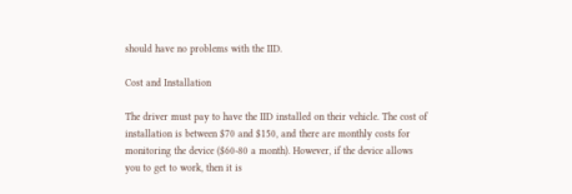should have no problems with the IID.

Cost and Installation

The driver must pay to have the IID installed on their vehicle. The cost of installation is between $70 and $150, and there are monthly costs for monitoring the device ($60-80 a month). However, if the device allows you to get to work, then it is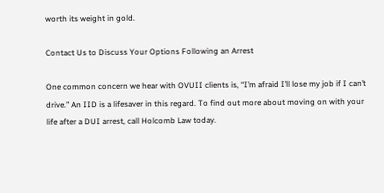worth its weight in gold.

Contact Us to Discuss Your Options Following an Arrest

One common concern we hear with OVUII clients is, “I’m afraid I’ll lose my job if I can’t drive.” An IID is a lifesaver in this regard. To find out more about moving on with your life after a DUI arrest, call Holcomb Law today.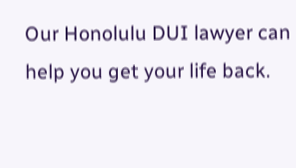Our Honolulu DUI lawyer can help you get your life back.